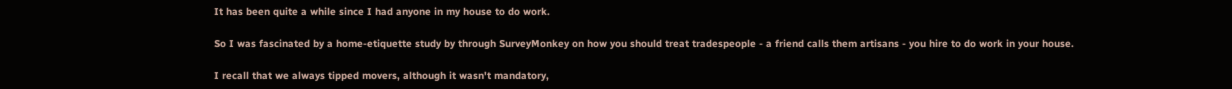It has been quite a while since I had anyone in my house to do work.

So I was fascinated by a home-etiquette study by through SurveyMonkey on how you should treat tradespeople - a friend calls them artisans - you hire to do work in your house.

I recall that we always tipped movers, although it wasn't mandatory,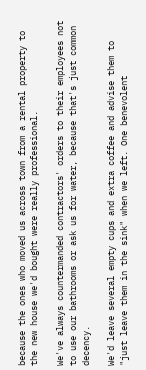because the ones who moved us across town from a rental property to the new house we'd bought were really professional.

We've always countermanded contractors' orders to their employees not to use our bathrooms or ask us for water, because that's just common decency.

We'd leave several empty cups and extra coffee and advise them to "just leave them in the sink" when we left. One benevolent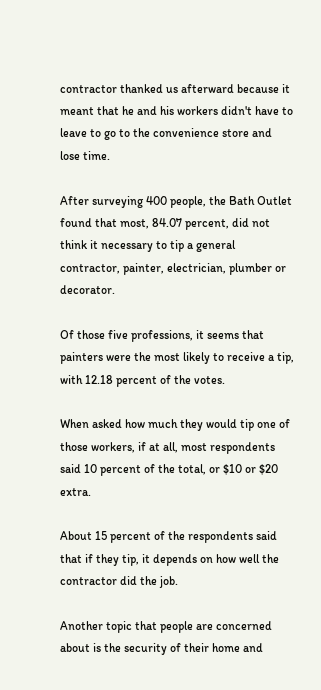contractor thanked us afterward because it meant that he and his workers didn't have to leave to go to the convenience store and lose time.

After surveying 400 people, the Bath Outlet found that most, 84.07 percent, did not think it necessary to tip a general contractor, painter, electrician, plumber or decorator.

Of those five professions, it seems that painters were the most likely to receive a tip, with 12.18 percent of the votes.

When asked how much they would tip one of those workers, if at all, most respondents said 10 percent of the total, or $10 or $20 extra.

About 15 percent of the respondents said that if they tip, it depends on how well the contractor did the job.

Another topic that people are concerned about is the security of their home and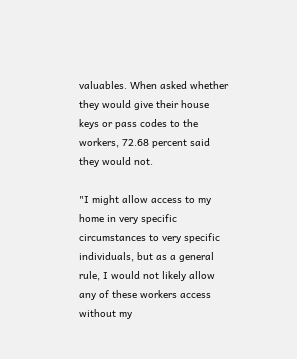valuables. When asked whether they would give their house keys or pass codes to the workers, 72.68 percent said they would not.

"I might allow access to my home in very specific circumstances to very specific individuals, but as a general rule, I would not likely allow any of these workers access without my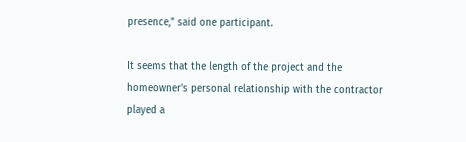presence," said one participant.

It seems that the length of the project and the homeowner's personal relationship with the contractor played a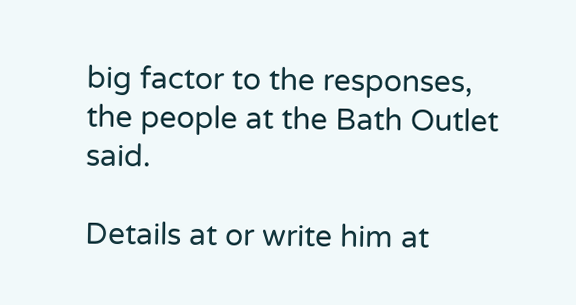big factor to the responses, the people at the Bath Outlet said.

Details at or write him at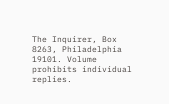The Inquirer, Box 8263, Philadelphia 19101. Volume prohibits individual replies.